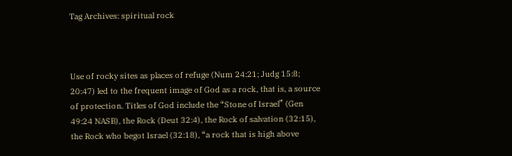Tag Archives: spiritual rock



Use of rocky sites as places of refuge (Num 24:21; Judg 15:8; 20:47) led to the frequent image of God as a rock, that is, a source of protection. Titles of God include the “Stone of Israel” (Gen 49:24 NASB), the Rock (Deut 32:4), the Rock of salvation (32:15), the Rock who begot Israel (32:18), “a rock that is high above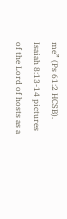me” (Ps 61:2 HCSB). Isaiah 8:13-14 pictures of the Lord of hosts as a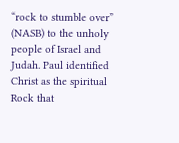“rock to stumble over” (NASB) to the unholy people of Israel and Judah. Paul identified Christ as the spiritual Rock that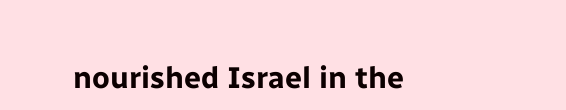nourished Israel in the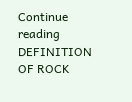Continue reading DEFINITION OF ROCK